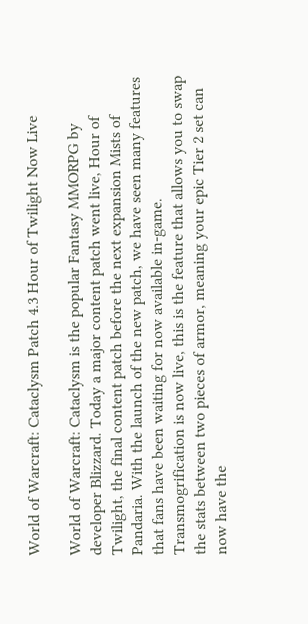World of Warcraft: Cataclysm Patch 4.3 Hour of Twilight Now Live

World of Warcraft: Cataclysm is the popular Fantasy MMORPG by developer Blizzard. Today a major content patch went live, Hour of Twilight, the final content patch before the next expansion Mists of Pandaria. With the launch of the new patch, we have seen many features that fans have been waiting for now available in-game. Transmogrification is now live, this is the feature that allows you to swap the stats between two pieces of armor, meaning your epic Tier 2 set can now have the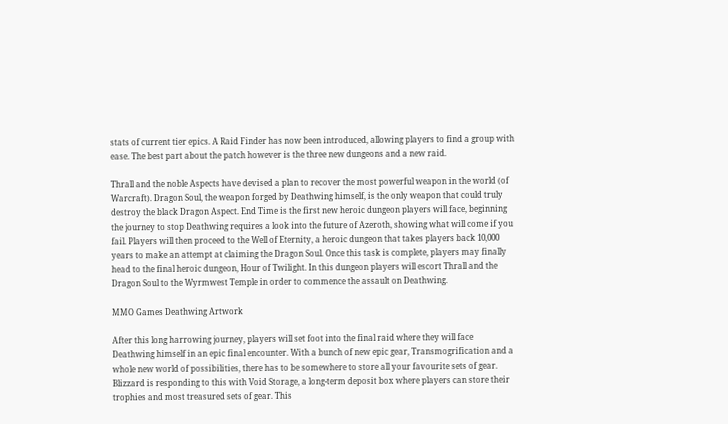stats of current tier epics. A Raid Finder has now been introduced, allowing players to find a group with ease. The best part about the patch however is the three new dungeons and a new raid.

Thrall and the noble Aspects have devised a plan to recover the most powerful weapon in the world (of Warcraft). Dragon Soul, the weapon forged by Deathwing himself, is the only weapon that could truly destroy the black Dragon Aspect. End Time is the first new heroic dungeon players will face, beginning the journey to stop Deathwing requires a look into the future of Azeroth, showing what will come if you fail. Players will then proceed to the Well of Eternity, a heroic dungeon that takes players back 10,000 years to make an attempt at claiming the Dragon Soul. Once this task is complete, players may finally head to the final heroic dungeon, Hour of Twilight. In this dungeon players will escort Thrall and the Dragon Soul to the Wyrmwest Temple in order to commence the assault on Deathwing.

MMO Games Deathwing Artwork

After this long harrowing journey, players will set foot into the final raid where they will face Deathwing himself in an epic final encounter. With a bunch of new epic gear, Transmogrification and a whole new world of possibilities, there has to be somewhere to store all your favourite sets of gear. Blizzard is responding to this with Void Storage, a long-term deposit box where players can store their trophies and most treasured sets of gear. This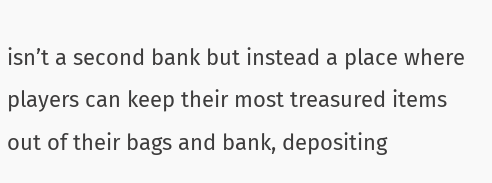isn’t a second bank but instead a place where players can keep their most treasured items out of their bags and bank, depositing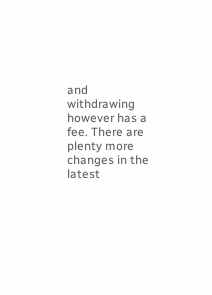and withdrawing however has a fee. There are plenty more changes in the latest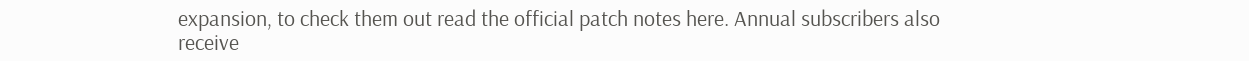expansion, to check them out read the official patch notes here. Annual subscribers also receive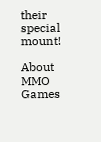their special mount!

About MMO Games